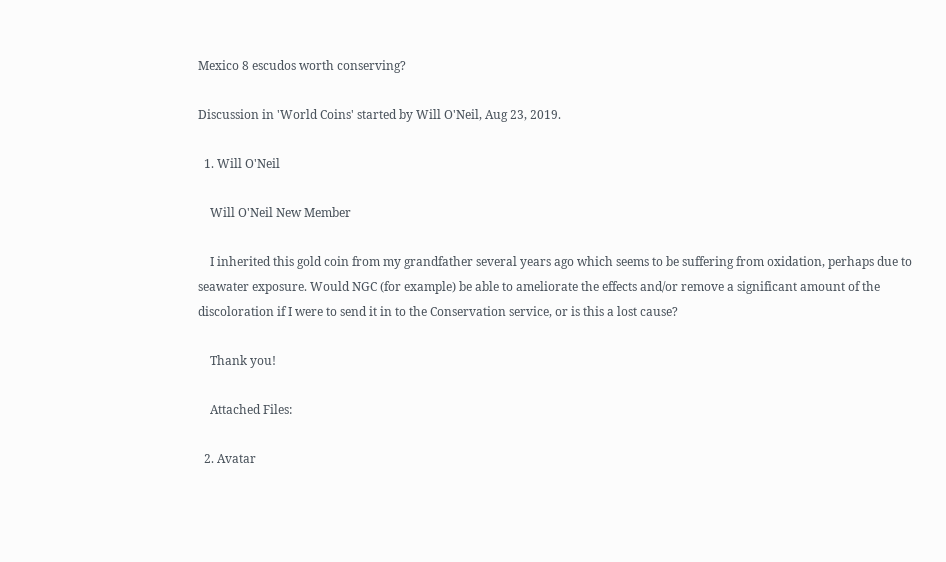Mexico 8 escudos worth conserving?

Discussion in 'World Coins' started by Will O'Neil, Aug 23, 2019.

  1. Will O'Neil

    Will O'Neil New Member

    I inherited this gold coin from my grandfather several years ago which seems to be suffering from oxidation, perhaps due to seawater exposure. Would NGC (for example) be able to ameliorate the effects and/or remove a significant amount of the discoloration if I were to send it in to the Conservation service, or is this a lost cause?

    Thank you!

    Attached Files:

  2. Avatar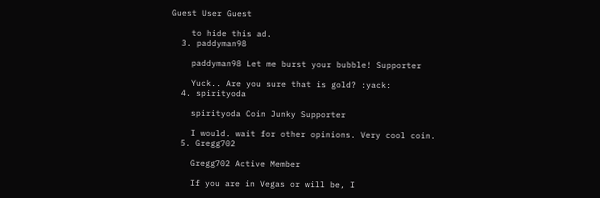Guest User Guest

    to hide this ad.
  3. paddyman98

    paddyman98 Let me burst your bubble! Supporter

    Yuck.. Are you sure that is gold? :yack:
  4. spirityoda

    spirityoda Coin Junky Supporter

    I would. wait for other opinions. Very cool coin.
  5. Gregg702

    Gregg702 Active Member

    If you are in Vegas or will be, I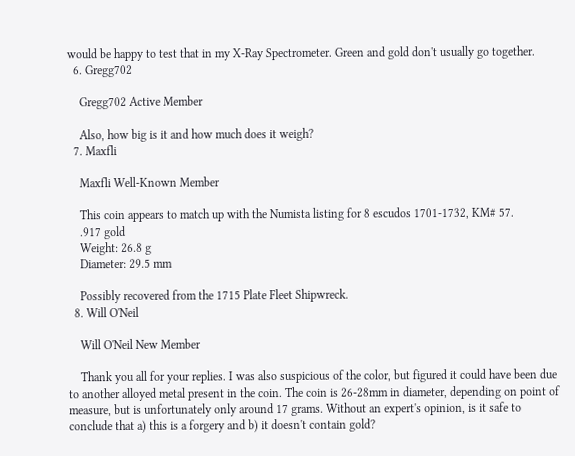would be happy to test that in my X-Ray Spectrometer. Green and gold don't usually go together.
  6. Gregg702

    Gregg702 Active Member

    Also, how big is it and how much does it weigh?
  7. Maxfli

    Maxfli Well-Known Member

    This coin appears to match up with the Numista listing for 8 escudos 1701-1732, KM# 57.
    .917 gold
    Weight: 26.8 g
    Diameter: 29.5 mm

    Possibly recovered from the 1715 Plate Fleet Shipwreck.
  8. Will O'Neil

    Will O'Neil New Member

    Thank you all for your replies. I was also suspicious of the color, but figured it could have been due to another alloyed metal present in the coin. The coin is 26-28mm in diameter, depending on point of measure, but is unfortunately only around 17 grams. Without an expert's opinion, is it safe to conclude that a) this is a forgery and b) it doesn't contain gold?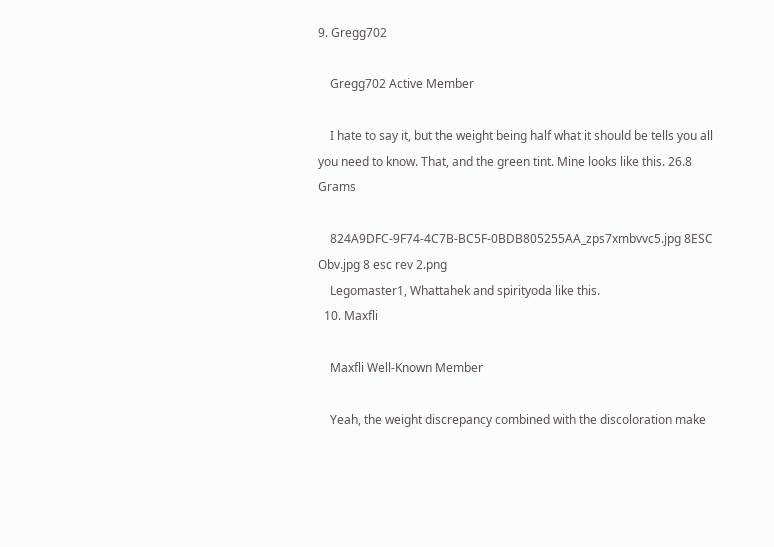9. Gregg702

    Gregg702 Active Member

    I hate to say it, but the weight being half what it should be tells you all you need to know. That, and the green tint. Mine looks like this. 26.8 Grams

    824A9DFC-9F74-4C7B-BC5F-0BDB805255AA_zps7xmbvvc5.jpg 8ESC Obv.jpg 8 esc rev 2.png
    Legomaster1, Whattahek and spirityoda like this.
  10. Maxfli

    Maxfli Well-Known Member

    Yeah, the weight discrepancy combined with the discoloration make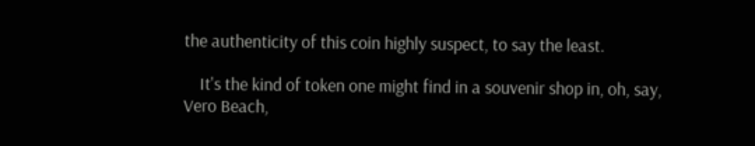the authenticity of this coin highly suspect, to say the least.

    It's the kind of token one might find in a souvenir shop in, oh, say, Vero Beach,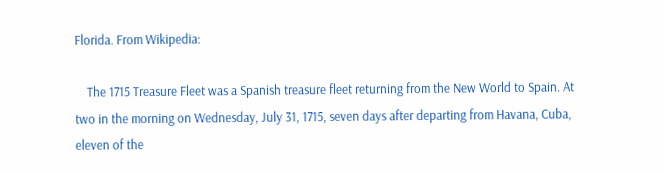Florida. From Wikipedia:

    The 1715 Treasure Fleet was a Spanish treasure fleet returning from the New World to Spain. At two in the morning on Wednesday, July 31, 1715, seven days after departing from Havana, Cuba, eleven of the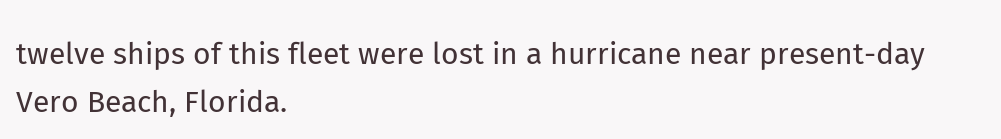twelve ships of this fleet were lost in a hurricane near present-day Vero Beach, Florida.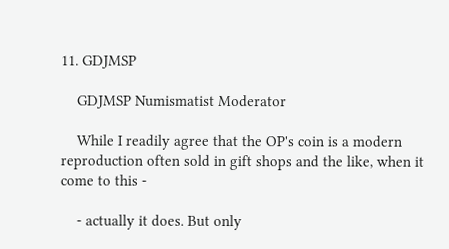11. GDJMSP

    GDJMSP Numismatist Moderator

    While I readily agree that the OP's coin is a modern reproduction often sold in gift shops and the like, when it come to this -

    - actually it does. But only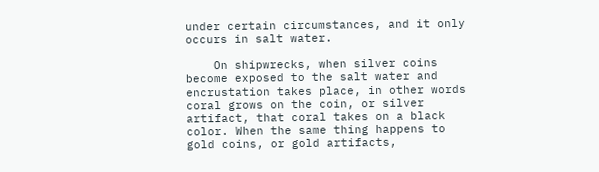under certain circumstances, and it only occurs in salt water.

    On shipwrecks, when silver coins become exposed to the salt water and encrustation takes place, in other words coral grows on the coin, or silver artifact, that coral takes on a black color. When the same thing happens to gold coins, or gold artifacts,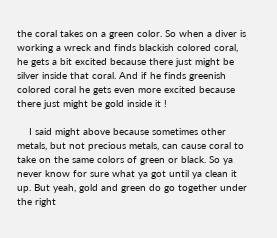the coral takes on a green color. So when a diver is working a wreck and finds blackish colored coral, he gets a bit excited because there just might be silver inside that coral. And if he finds greenish colored coral he gets even more excited because there just might be gold inside it !

    I said might above because sometimes other metals, but not precious metals, can cause coral to take on the same colors of green or black. So ya never know for sure what ya got until ya clean it up. But yeah, gold and green do go together under the right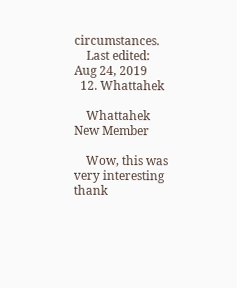circumstances.
    Last edited: Aug 24, 2019
  12. Whattahek

    Whattahek New Member

    Wow, this was very interesting thank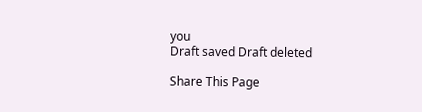you
Draft saved Draft deleted

Share This Page